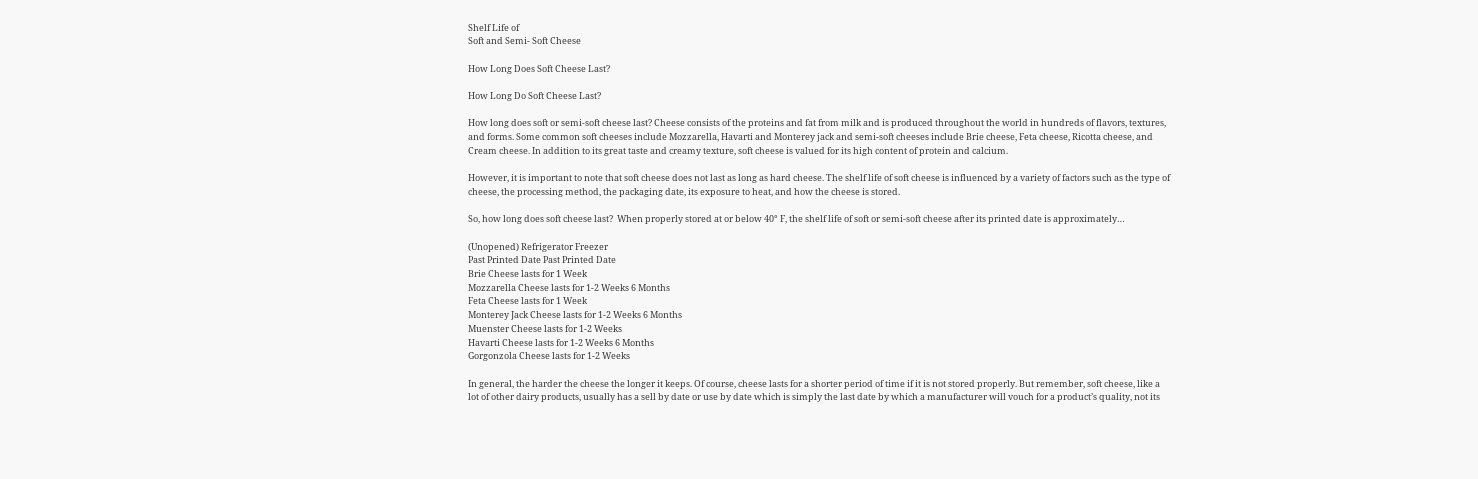Shelf Life of
Soft and Semi- Soft Cheese

How Long Does Soft Cheese Last?

How Long Do Soft Cheese Last?

How long does soft or semi-soft cheese last? Cheese consists of the proteins and fat from milk and is produced throughout the world in hundreds of flavors, textures, and forms. Some common soft cheeses include Mozzarella, Havarti and Monterey jack and semi-soft cheeses include Brie cheese, Feta cheese, Ricotta cheese, and Cream cheese. In addition to its great taste and creamy texture, soft cheese is valued for its high content of protein and calcium.

However, it is important to note that soft cheese does not last as long as hard cheese. The shelf life of soft cheese is influenced by a variety of factors such as the type of cheese, the processing method, the packaging date, its exposure to heat, and how the cheese is stored.

So, how long does soft cheese last?  When properly stored at or below 40° F, the shelf life of soft or semi-soft cheese after its printed date is approximately…

(Unopened) Refrigerator Freezer
Past Printed Date Past Printed Date
Brie Cheese lasts for 1 Week
Mozzarella Cheese lasts for 1-2 Weeks 6 Months
Feta Cheese lasts for 1 Week
Monterey Jack Cheese lasts for 1-2 Weeks 6 Months
Muenster Cheese lasts for 1-2 Weeks
Havarti Cheese lasts for 1-2 Weeks 6 Months
Gorgonzola Cheese lasts for 1-2 Weeks

In general, the harder the cheese the longer it keeps. Of course, cheese lasts for a shorter period of time if it is not stored properly. But remember, soft cheese, like a lot of other dairy products, usually has a sell by date or use by date which is simply the last date by which a manufacturer will vouch for a product’s quality, not its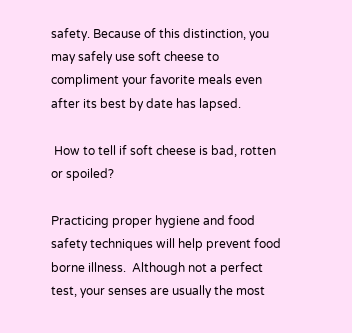safety. Because of this distinction, you may safely use soft cheese to compliment your favorite meals even after its best by date has lapsed.

 How to tell if soft cheese is bad, rotten or spoiled?

Practicing proper hygiene and food safety techniques will help prevent food borne illness.  Although not a perfect test, your senses are usually the most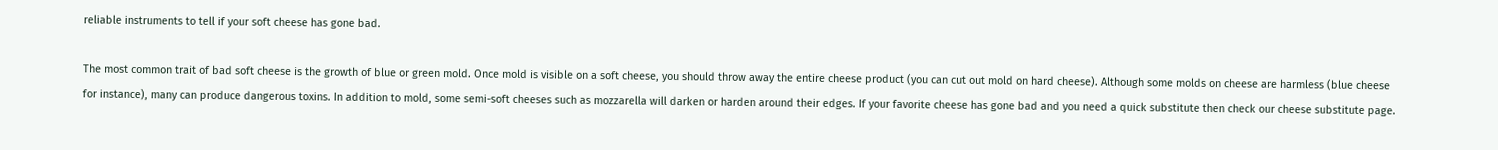reliable instruments to tell if your soft cheese has gone bad.

The most common trait of bad soft cheese is the growth of blue or green mold. Once mold is visible on a soft cheese, you should throw away the entire cheese product (you can cut out mold on hard cheese). Although some molds on cheese are harmless (blue cheese for instance), many can produce dangerous toxins. In addition to mold, some semi-soft cheeses such as mozzarella will darken or harden around their edges. If your favorite cheese has gone bad and you need a quick substitute then check our cheese substitute page.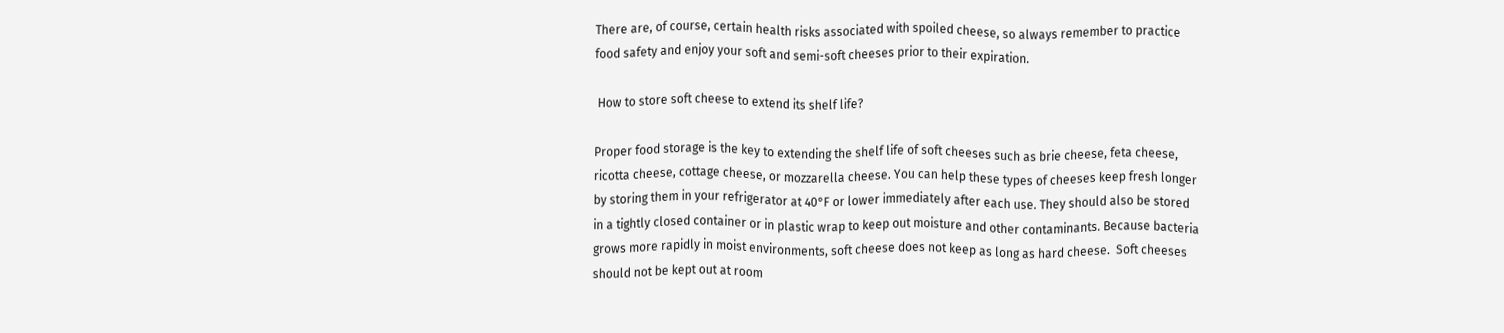There are, of course, certain health risks associated with spoiled cheese, so always remember to practice food safety and enjoy your soft and semi-soft cheeses prior to their expiration.

 How to store soft cheese to extend its shelf life?

Proper food storage is the key to extending the shelf life of soft cheeses such as brie cheese, feta cheese, ricotta cheese, cottage cheese, or mozzarella cheese. You can help these types of cheeses keep fresh longer by storing them in your refrigerator at 40°F or lower immediately after each use. They should also be stored in a tightly closed container or in plastic wrap to keep out moisture and other contaminants. Because bacteria grows more rapidly in moist environments, soft cheese does not keep as long as hard cheese.  Soft cheeses should not be kept out at room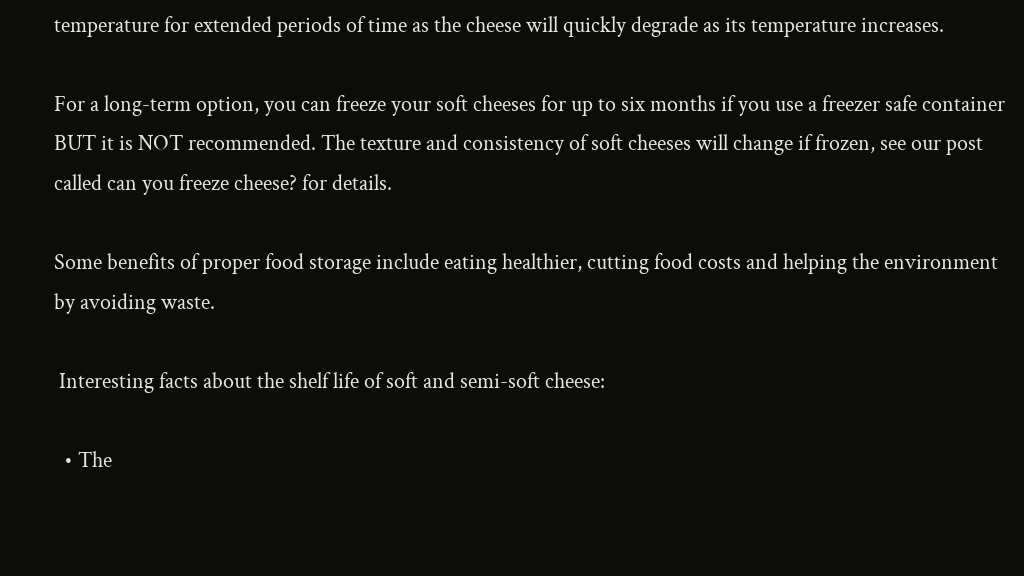temperature for extended periods of time as the cheese will quickly degrade as its temperature increases.

For a long-term option, you can freeze your soft cheeses for up to six months if you use a freezer safe container BUT it is NOT recommended. The texture and consistency of soft cheeses will change if frozen, see our post called can you freeze cheese? for details.

Some benefits of proper food storage include eating healthier, cutting food costs and helping the environment by avoiding waste.

 Interesting facts about the shelf life of soft and semi-soft cheese:

  • The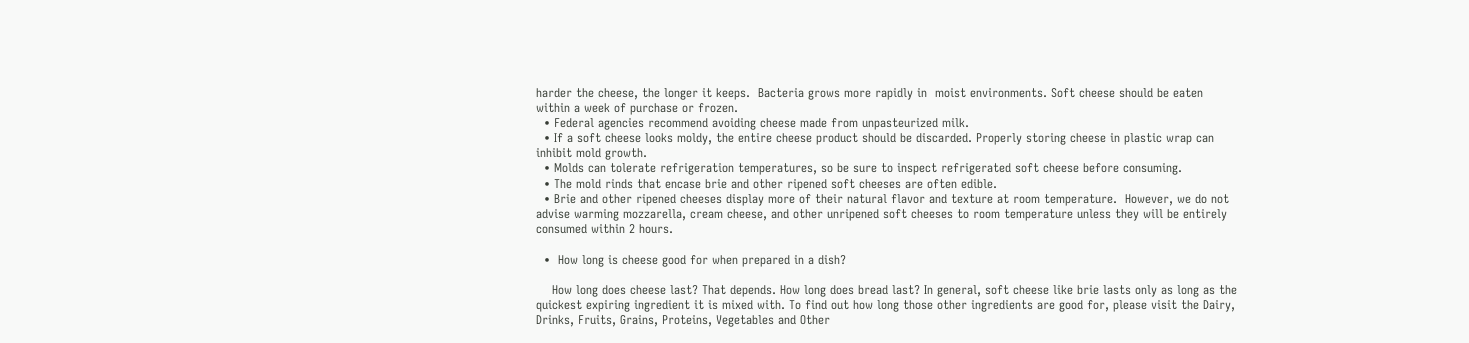harder the cheese, the longer it keeps.  Bacteria grows more rapidly in  moist environments. Soft cheese should be eaten within a week of purchase or frozen.
  • Federal agencies recommend avoiding cheese made from unpasteurized milk.
  • If a soft cheese looks moldy, the entire cheese product should be discarded. Properly storing cheese in plastic wrap can inhibit mold growth.
  • Molds can tolerate refrigeration temperatures, so be sure to inspect refrigerated soft cheese before consuming.
  • The mold rinds that encase brie and other ripened soft cheeses are often edible.
  • Brie and other ripened cheeses display more of their natural flavor and texture at room temperature.  However, we do not advise warming mozzarella, cream cheese, and other unripened soft cheeses to room temperature unless they will be entirely consumed within 2 hours.

  •  How long is cheese good for when prepared in a dish?

    How long does cheese last? That depends. How long does bread last? In general, soft cheese like brie lasts only as long as the quickest expiring ingredient it is mixed with. To find out how long those other ingredients are good for, please visit the Dairy, Drinks, Fruits, Grains, Proteins, Vegetables and Other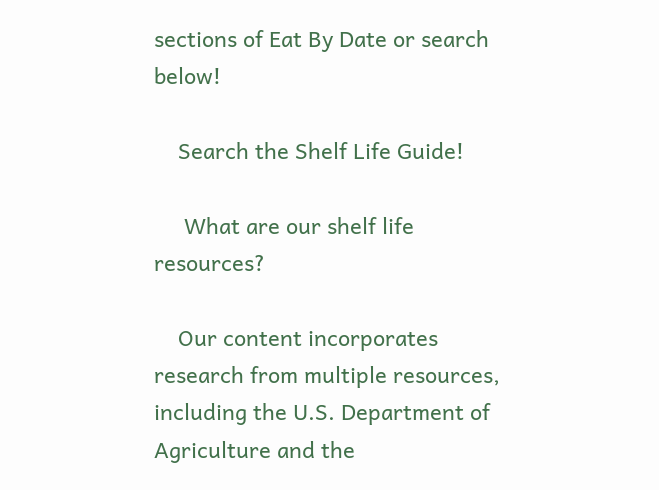sections of Eat By Date or search below!

    Search the Shelf Life Guide!

     What are our shelf life resources?

    Our content incorporates research from multiple resources, including the U.S. Department of Agriculture and the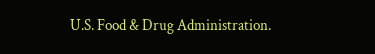U.S. Food & Drug Administration.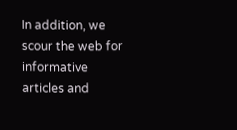In addition, we scour the web for informative articles and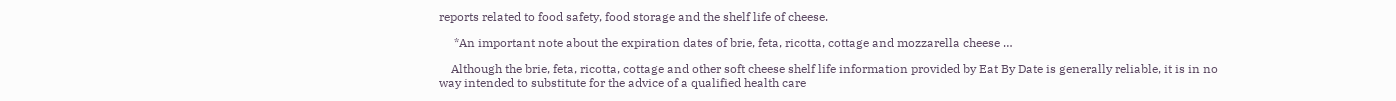reports related to food safety, food storage and the shelf life of cheese.

     *An important note about the expiration dates of brie, feta, ricotta, cottage and mozzarella cheese …

    Although the brie, feta, ricotta, cottage and other soft cheese shelf life information provided by Eat By Date is generally reliable, it is in no way intended to substitute for the advice of a qualified health care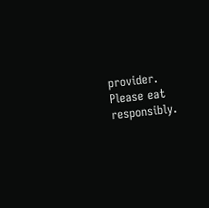provider.  Please eat responsibly.